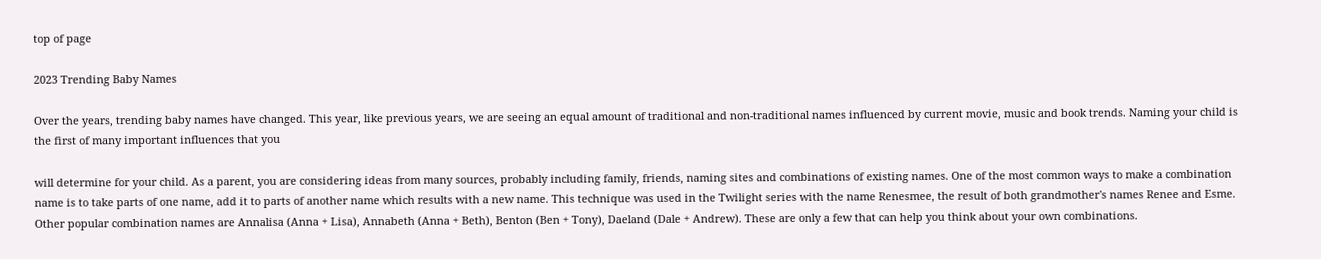top of page

2023 Trending Baby Names

Over the years, trending baby names have changed. This year, like previous years, we are seeing an equal amount of traditional and non-traditional names influenced by current movie, music and book trends. Naming your child is the first of many important influences that you

will determine for your child. As a parent, you are considering ideas from many sources, probably including family, friends, naming sites and combinations of existing names. One of the most common ways to make a combination name is to take parts of one name, add it to parts of another name which results with a new name. This technique was used in the Twilight series with the name Renesmee, the result of both grandmother's names Renee and Esme. Other popular combination names are Annalisa (Anna + Lisa), Annabeth (Anna + Beth), Benton (Ben + Tony), Daeland (Dale + Andrew). These are only a few that can help you think about your own combinations.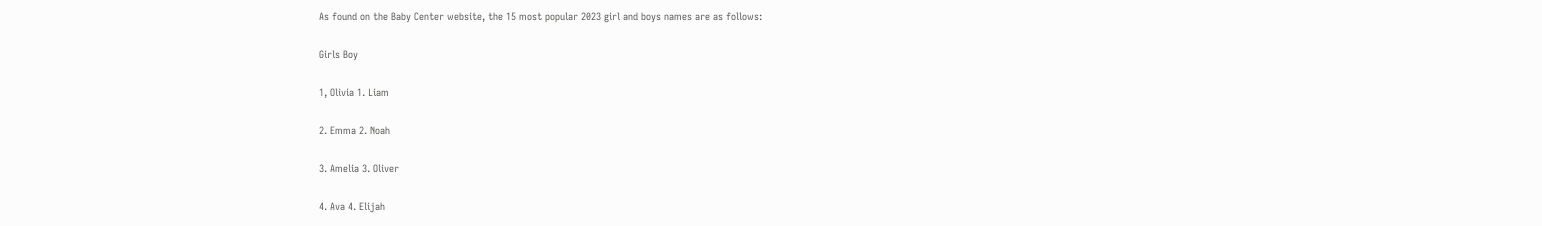As found on the Baby Center website, the 15 most popular 2023 girl and boys names are as follows:

Girls Boy

1, Olivia 1. Liam

2. Emma 2. Noah

3. Amelia 3. Oliver

4. Ava 4. Elijah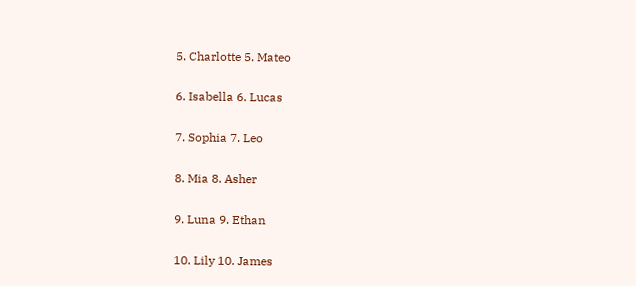5. Charlotte 5. Mateo

6. Isabella 6. Lucas

7. Sophia 7. Leo

8. Mia 8. Asher

9. Luna 9. Ethan

10. Lily 10. James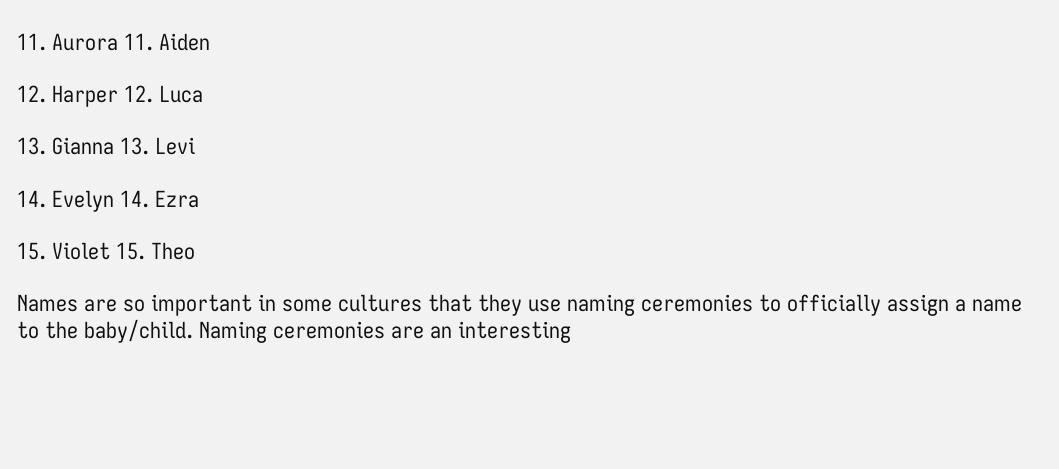11. Aurora 11. Aiden

12. Harper 12. Luca

13. Gianna 13. Levi

14. Evelyn 14. Ezra

15. Violet 15. Theo

Names are so important in some cultures that they use naming ceremonies to officially assign a name to the baby/child. Naming ceremonies are an interesting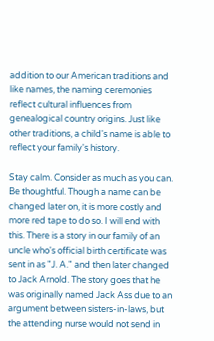addition to our American traditions and like names, the naming ceremonies reflect cultural influences from genealogical country origins. Just like other traditions, a child's name is able to reflect your family's history.

Stay calm. Consider as much as you can. Be thoughtful. Though a name can be changed later on, it is more costly and more red tape to do so. I will end with this. There is a story in our family of an uncle who's official birth certificate was sent in as "J. A." and then later changed to Jack Arnold. The story goes that he was originally named Jack Ass due to an argument between sisters-in-laws, but the attending nurse would not send in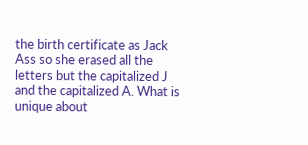the birth certificate as Jack Ass so she erased all the letters but the capitalized J and the capitalized A. What is unique about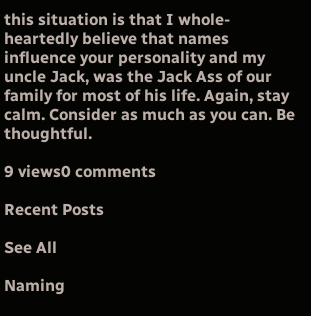this situation is that I whole-heartedly believe that names influence your personality and my uncle Jack, was the Jack Ass of our family for most of his life. Again, stay calm. Consider as much as you can. Be thoughtful.

9 views0 comments

Recent Posts

See All

Naming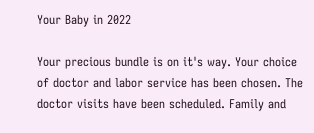Your Baby in 2022

Your precious bundle is on it's way. Your choice of doctor and labor service has been chosen. The doctor visits have been scheduled. Family and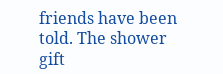friends have been told. The shower gift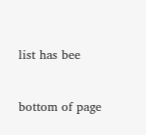list has bee


bottom of page